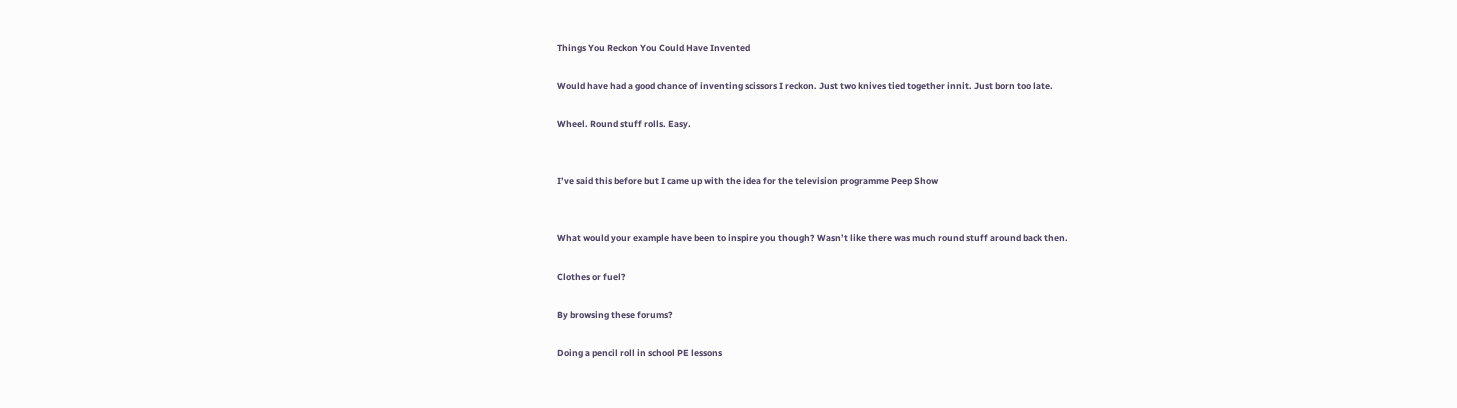Things You Reckon You Could Have Invented

Would have had a good chance of inventing scissors I reckon. Just two knives tied together innit. Just born too late.

Wheel. Round stuff rolls. Easy.


I’ve said this before but I came up with the idea for the television programme Peep Show


What would your example have been to inspire you though? Wasn’t like there was much round stuff around back then.

Clothes or fuel?

By browsing these forums?

Doing a pencil roll in school PE lessons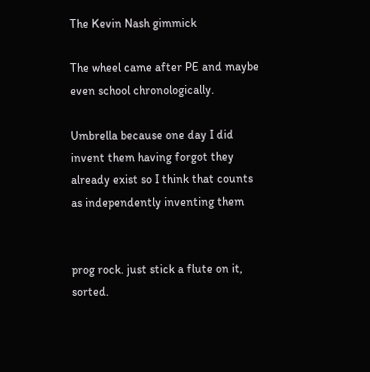The Kevin Nash gimmick

The wheel came after PE and maybe even school chronologically.

Umbrella because one day I did invent them having forgot they already exist so I think that counts as independently inventing them


prog rock. just stick a flute on it, sorted.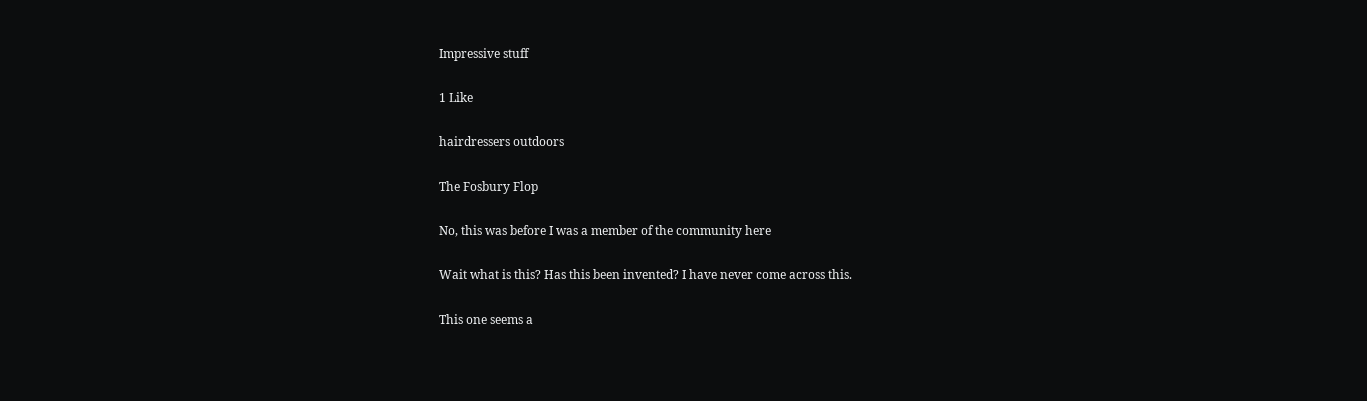Impressive stuff

1 Like

hairdressers outdoors

The Fosbury Flop

No, this was before I was a member of the community here

Wait what is this? Has this been invented? I have never come across this.

This one seems a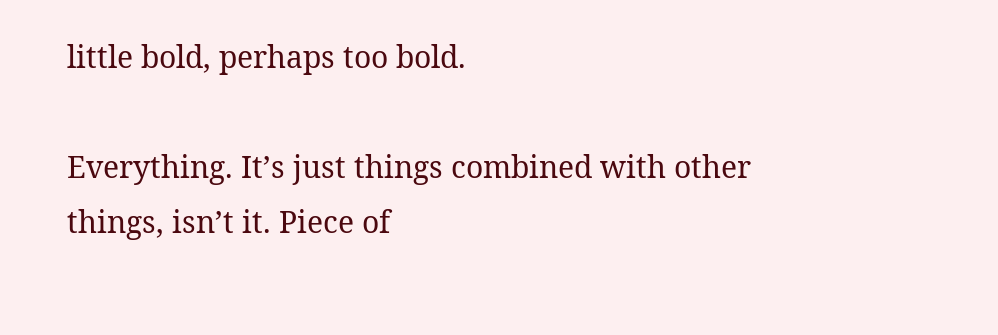little bold, perhaps too bold.

Everything. It’s just things combined with other things, isn’t it. Piece of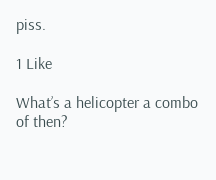piss.

1 Like

What’s a helicopter a combo of then?